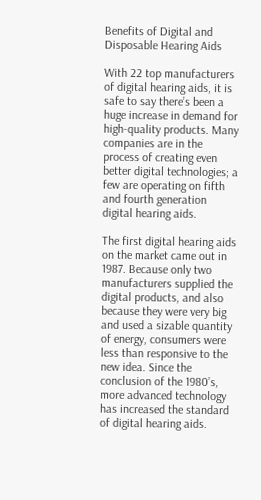Benefits of Digital and Disposable Hearing Aids

With 22 top manufacturers of digital hearing aids, it is safe to say there’s been a huge increase in demand for high-quality products. Many companies are in the process of creating even better digital technologies; a few are operating on fifth and fourth generation digital hearing aids.

The first digital hearing aids on the market came out in 1987. Because only two manufacturers supplied the digital products, and also because they were very big and used a sizable quantity of energy, consumers were less than responsive to the new idea. Since the conclusion of the 1980’s, more advanced technology has increased the standard of digital hearing aids.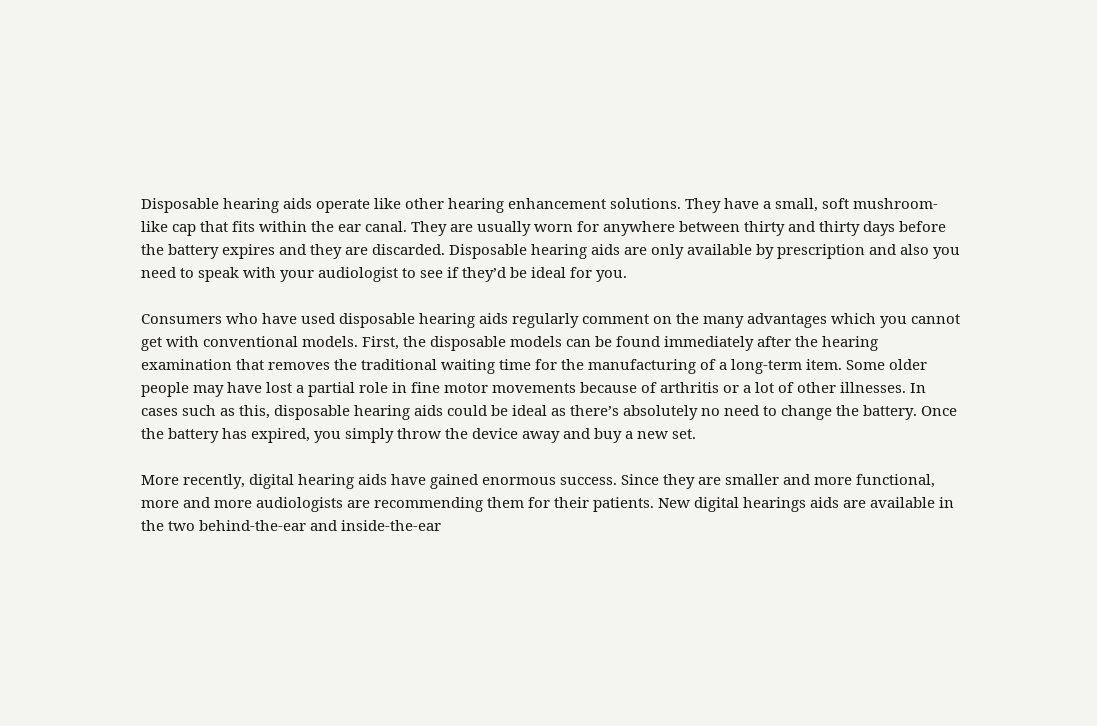Disposable hearing aids operate like other hearing enhancement solutions. They have a small, soft mushroom-like cap that fits within the ear canal. They are usually worn for anywhere between thirty and thirty days before the battery expires and they are discarded. Disposable hearing aids are only available by prescription and also you need to speak with your audiologist to see if they’d be ideal for you.

Consumers who have used disposable hearing aids regularly comment on the many advantages which you cannot get with conventional models. First, the disposable models can be found immediately after the hearing examination that removes the traditional waiting time for the manufacturing of a long-term item. Some older people may have lost a partial role in fine motor movements because of arthritis or a lot of other illnesses. In cases such as this, disposable hearing aids could be ideal as there’s absolutely no need to change the battery. Once the battery has expired, you simply throw the device away and buy a new set.

More recently, digital hearing aids have gained enormous success. Since they are smaller and more functional, more and more audiologists are recommending them for their patients. New digital hearings aids are available in the two behind-the-ear and inside-the-ear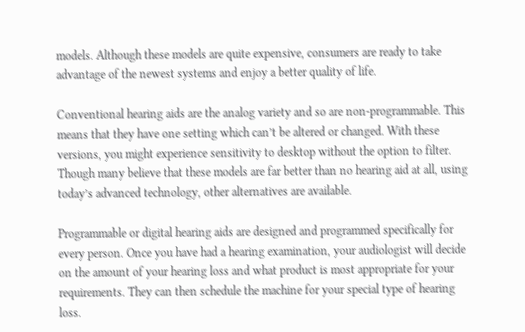models. Although these models are quite expensive, consumers are ready to take advantage of the newest systems and enjoy a better quality of life.

Conventional hearing aids are the analog variety and so are non-programmable. This means that they have one setting which can’t be altered or changed. With these versions, you might experience sensitivity to desktop without the option to filter. Though many believe that these models are far better than no hearing aid at all, using today’s advanced technology, other alternatives are available.

Programmable or digital hearing aids are designed and programmed specifically for every person. Once you have had a hearing examination, your audiologist will decide on the amount of your hearing loss and what product is most appropriate for your requirements. They can then schedule the machine for your special type of hearing loss.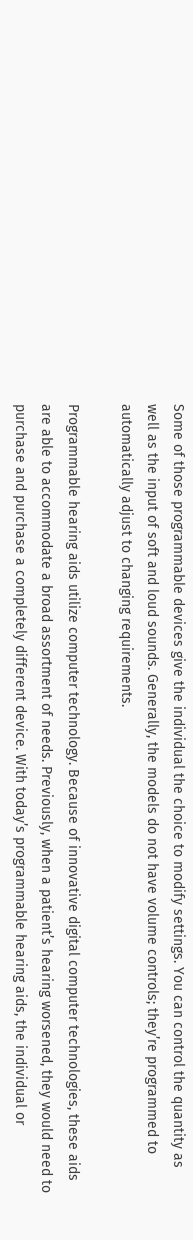Some of those programmable devices give the individual the choice to modify settings. You can control the quantity as well as the input of soft and loud sounds. Generally, the models do not have volume controls; they’re programmed to automatically adjust to changing requirements.

Programmable hearing aids utilize computer technology. Because of innovative digital computer technologies, these aids are able to accommodate a broad assortment of needs. Previously, when a patient’s hearing worsened, they would need to purchase and purchase a completely different device. With today’s programmable hearing aids, the individual or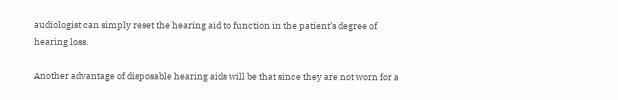audiologist can simply reset the hearing aid to function in the patient’s degree of hearing loss.

Another advantage of disposable hearing aids will be that since they are not worn for a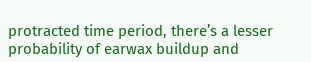protracted time period, there’s a lesser probability of earwax buildup and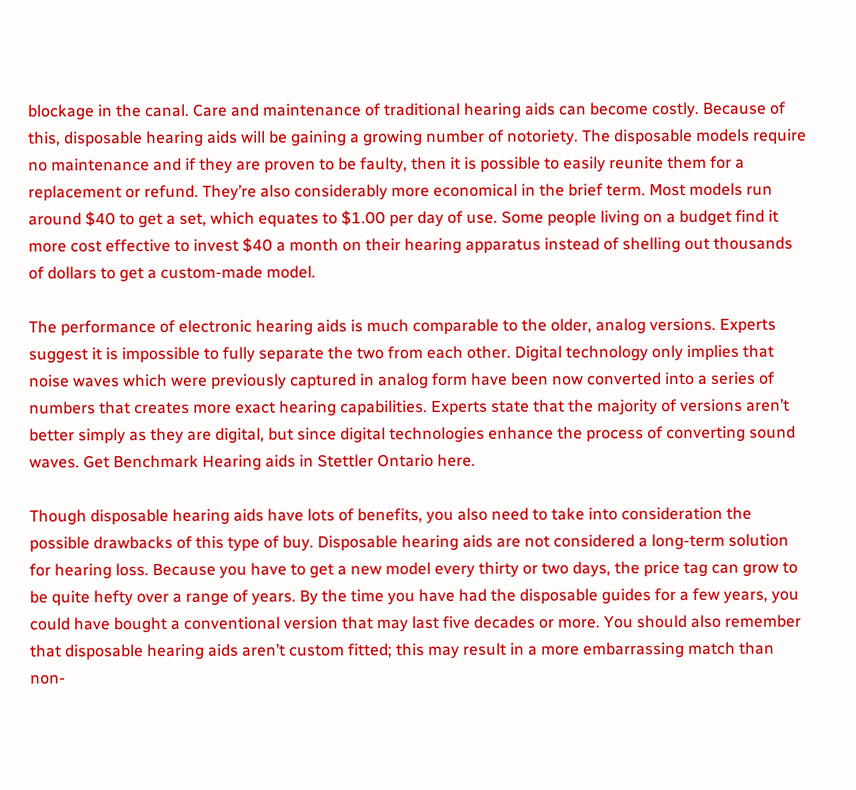blockage in the canal. Care and maintenance of traditional hearing aids can become costly. Because of this, disposable hearing aids will be gaining a growing number of notoriety. The disposable models require no maintenance and if they are proven to be faulty, then it is possible to easily reunite them for a replacement or refund. They’re also considerably more economical in the brief term. Most models run around $40 to get a set, which equates to $1.00 per day of use. Some people living on a budget find it more cost effective to invest $40 a month on their hearing apparatus instead of shelling out thousands of dollars to get a custom-made model.

The performance of electronic hearing aids is much comparable to the older, analog versions. Experts suggest it is impossible to fully separate the two from each other. Digital technology only implies that noise waves which were previously captured in analog form have been now converted into a series of numbers that creates more exact hearing capabilities. Experts state that the majority of versions aren’t better simply as they are digital, but since digital technologies enhance the process of converting sound waves. Get Benchmark Hearing aids in Stettler Ontario here.

Though disposable hearing aids have lots of benefits, you also need to take into consideration the possible drawbacks of this type of buy. Disposable hearing aids are not considered a long-term solution for hearing loss. Because you have to get a new model every thirty or two days, the price tag can grow to be quite hefty over a range of years. By the time you have had the disposable guides for a few years, you could have bought a conventional version that may last five decades or more. You should also remember that disposable hearing aids aren’t custom fitted; this may result in a more embarrassing match than non-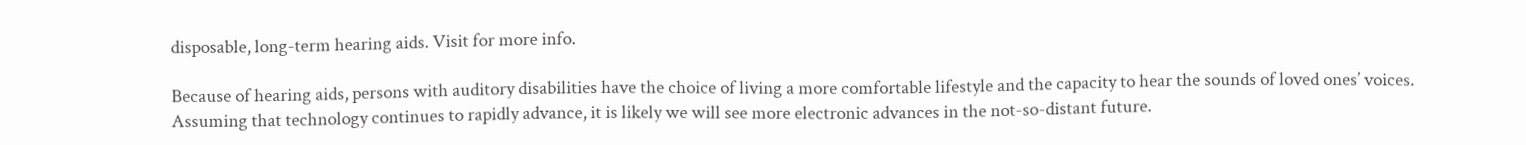disposable, long-term hearing aids. Visit for more info.

Because of hearing aids, persons with auditory disabilities have the choice of living a more comfortable lifestyle and the capacity to hear the sounds of loved ones’ voices. Assuming that technology continues to rapidly advance, it is likely we will see more electronic advances in the not-so-distant future.